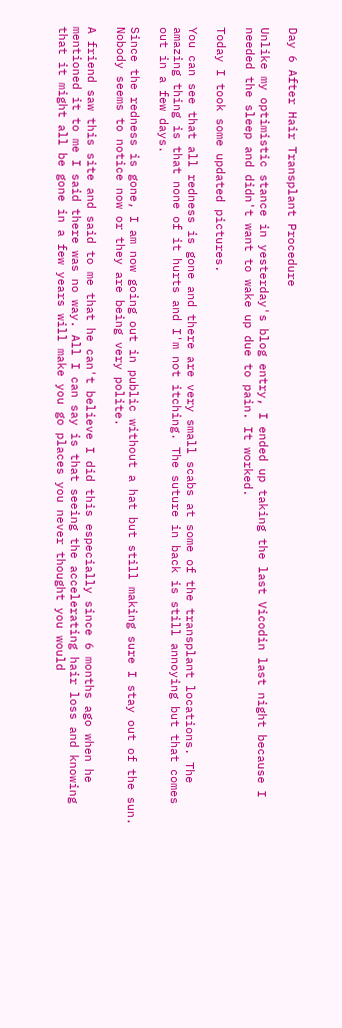Day 6 After Hair Transplant Procedure

Unlike my optimistic stance in yesterday's blog entry, I ended up taking the last Vicodin last night because I needed the sleep and didn't want to wake up due to pain. It worked.

Today I took some updated pictures.

You can see that all redness is gone and there are very small scabs at some of the transplant locations. The amazing thing is that none of it hurts and I'm not itching. The suture in back is still annoying but that comes out in a few days.

Since the redness is gone, I am now going out in public without a hat but still making sure I stay out of the sun. Nobody seems to notice now or they are being very polite.

A friend saw this site and said to me that he can't believe I did this especially since 6 months ago when he mentioned it to me I said there was no way. All I can say is that seeing the accelerating hair loss and knowing that it might all be gone in a few years will make you go places you never thought you would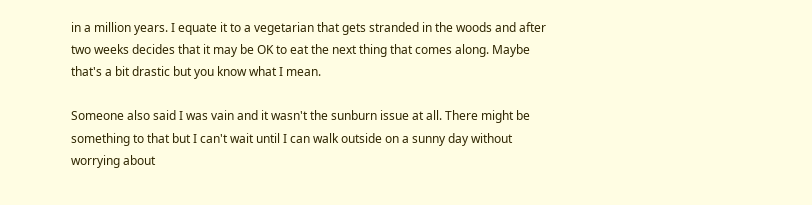in a million years. I equate it to a vegetarian that gets stranded in the woods and after two weeks decides that it may be OK to eat the next thing that comes along. Maybe that's a bit drastic but you know what I mean.

Someone also said I was vain and it wasn't the sunburn issue at all. There might be something to that but I can't wait until I can walk outside on a sunny day without worrying about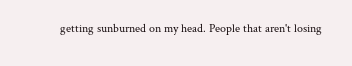getting sunburned on my head. People that aren't losing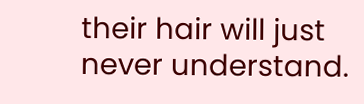their hair will just never understand.